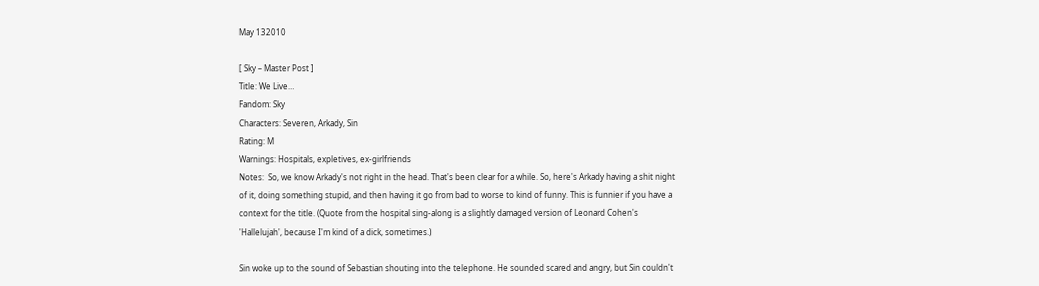May 132010

[ Sky – Master Post ]
Title: We Live…
Fandom: Sky
Characters: Severen, Arkady, Sin
Rating: M
Warnings: Hospitals, expletives, ex-girlfriends
Notes:  So, we know Arkady's not right in the head. That's been clear for a while. So, here's Arkady having a shit night of it, doing something stupid, and then having it go from bad to worse to kind of funny. This is funnier if you have a context for the title. (Quote from the hospital sing-along is a slightly damaged version of Leonard Cohen's 'Hallelujah', because I'm kind of a dick, sometimes.)

Sin woke up to the sound of Sebastian shouting into the telephone. He sounded scared and angry, but Sin couldn't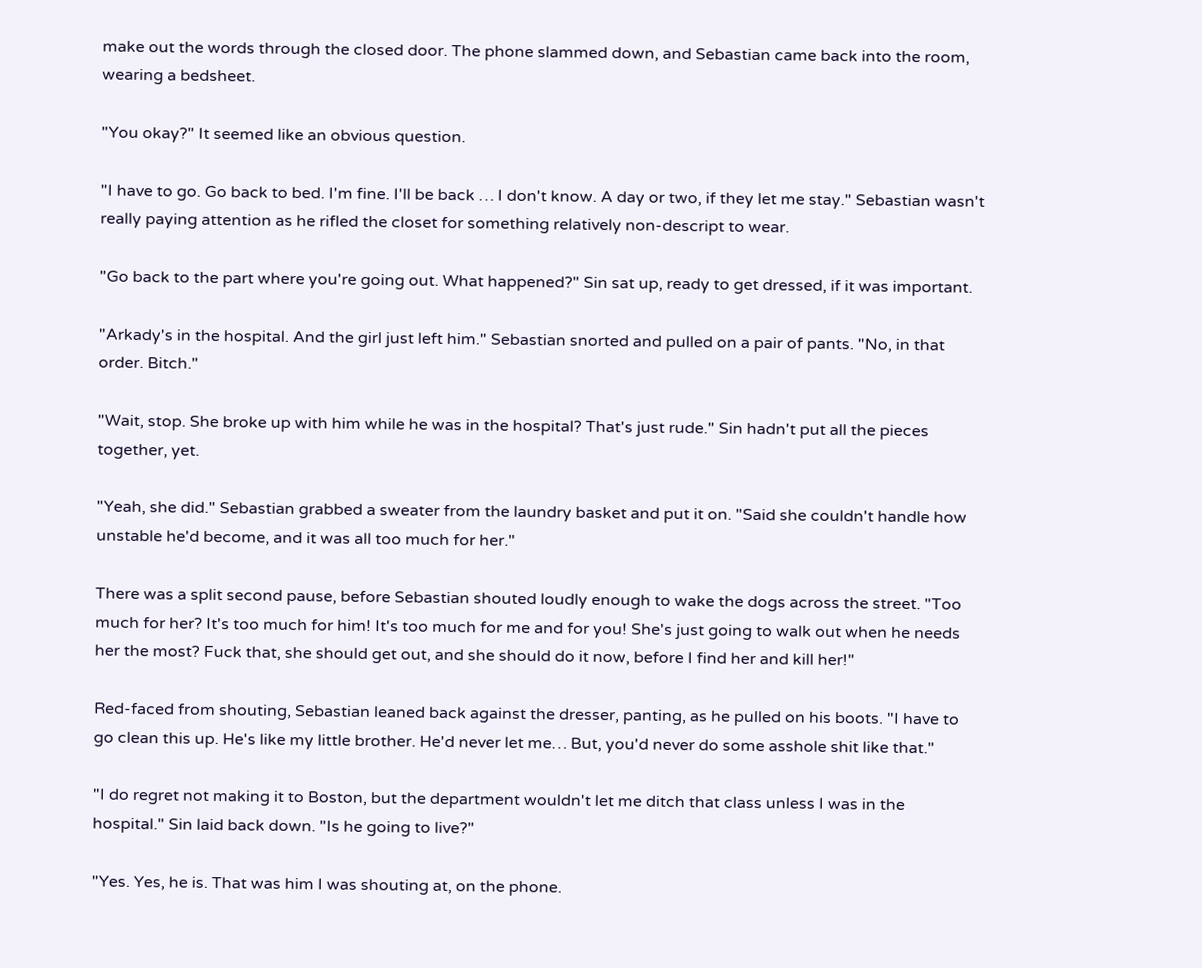make out the words through the closed door. The phone slammed down, and Sebastian came back into the room, wearing a bedsheet.

"You okay?" It seemed like an obvious question.

"I have to go. Go back to bed. I'm fine. I'll be back … I don't know. A day or two, if they let me stay." Sebastian wasn't really paying attention as he rifled the closet for something relatively non-descript to wear.

"Go back to the part where you're going out. What happened?" Sin sat up, ready to get dressed, if it was important.

"Arkady's in the hospital. And the girl just left him." Sebastian snorted and pulled on a pair of pants. "No, in that order. Bitch."

"Wait, stop. She broke up with him while he was in the hospital? That's just rude." Sin hadn't put all the pieces together, yet.

"Yeah, she did." Sebastian grabbed a sweater from the laundry basket and put it on. "Said she couldn't handle how unstable he'd become, and it was all too much for her."

There was a split second pause, before Sebastian shouted loudly enough to wake the dogs across the street. "Too much for her? It's too much for him! It's too much for me and for you! She's just going to walk out when he needs her the most? Fuck that, she should get out, and she should do it now, before I find her and kill her!"

Red-faced from shouting, Sebastian leaned back against the dresser, panting, as he pulled on his boots. "I have to go clean this up. He's like my little brother. He'd never let me… But, you'd never do some asshole shit like that."

"I do regret not making it to Boston, but the department wouldn't let me ditch that class unless I was in the hospital." Sin laid back down. "Is he going to live?"

"Yes. Yes, he is. That was him I was shouting at, on the phone.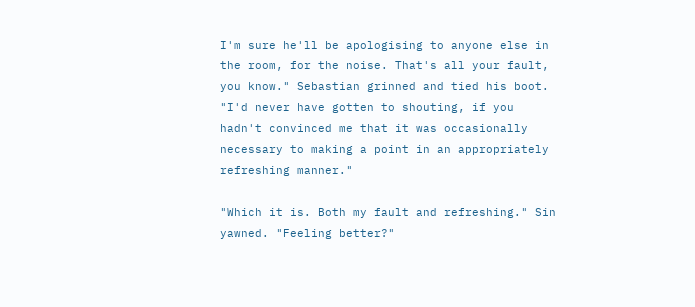I'm sure he'll be apologising to anyone else in the room, for the noise. That's all your fault, you know." Sebastian grinned and tied his boot. "I'd never have gotten to shouting, if you hadn't convinced me that it was occasionally necessary to making a point in an appropriately refreshing manner."

"Which it is. Both my fault and refreshing." Sin yawned. "Feeling better?"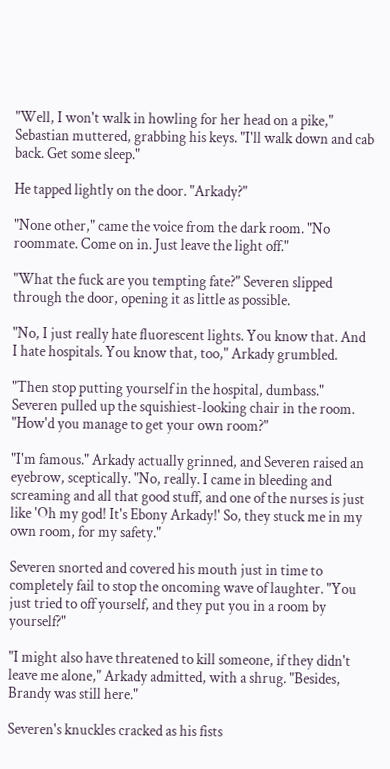"Well, I won't walk in howling for her head on a pike," Sebastian muttered, grabbing his keys. "I'll walk down and cab back. Get some sleep."

He tapped lightly on the door. "Arkady?"

"None other," came the voice from the dark room. "No roommate. Come on in. Just leave the light off."

"What the fuck are you tempting fate?" Severen slipped through the door, opening it as little as possible.

"No, I just really hate fluorescent lights. You know that. And I hate hospitals. You know that, too," Arkady grumbled.

"Then stop putting yourself in the hospital, dumbass." Severen pulled up the squishiest-looking chair in the room. "How'd you manage to get your own room?"

"I'm famous." Arkady actually grinned, and Severen raised an eyebrow, sceptically. "No, really. I came in bleeding and screaming and all that good stuff, and one of the nurses is just like 'Oh my god! It's Ebony Arkady!' So, they stuck me in my own room, for my safety."

Severen snorted and covered his mouth just in time to completely fail to stop the oncoming wave of laughter. "You just tried to off yourself, and they put you in a room by yourself?"

"I might also have threatened to kill someone, if they didn't leave me alone," Arkady admitted, with a shrug. "Besides, Brandy was still here."

Severen's knuckles cracked as his fists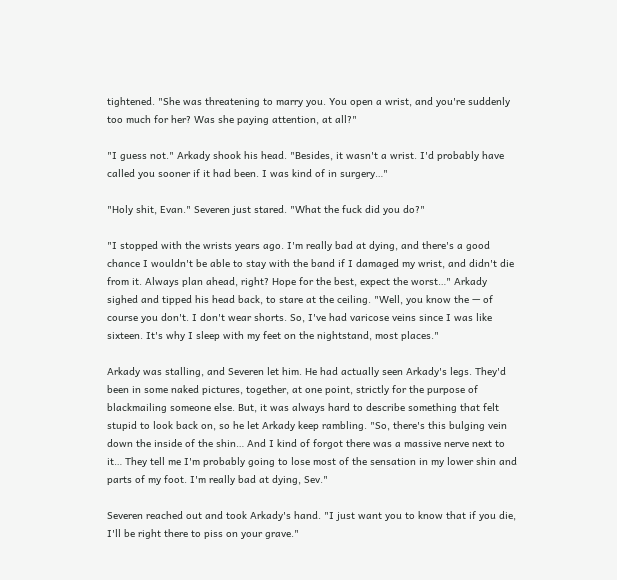tightened. "She was threatening to marry you. You open a wrist, and you're suddenly too much for her? Was she paying attention, at all?"

"I guess not." Arkady shook his head. "Besides, it wasn't a wrist. I'd probably have called you sooner if it had been. I was kind of in surgery…"

"Holy shit, Evan." Severen just stared. "What the fuck did you do?"

"I stopped with the wrists years ago. I'm really bad at dying, and there's a good chance I wouldn't be able to stay with the band if I damaged my wrist, and didn't die from it. Always plan ahead, right? Hope for the best, expect the worst…" Arkady sighed and tipped his head back, to stare at the ceiling. "Well, you know the — of course you don't. I don't wear shorts. So, I've had varicose veins since I was like sixteen. It's why I sleep with my feet on the nightstand, most places."

Arkady was stalling, and Severen let him. He had actually seen Arkady's legs. They'd been in some naked pictures, together, at one point, strictly for the purpose of blackmailing someone else. But, it was always hard to describe something that felt stupid to look back on, so he let Arkady keep rambling. "So, there's this bulging vein down the inside of the shin… And I kind of forgot there was a massive nerve next to it… They tell me I'm probably going to lose most of the sensation in my lower shin and parts of my foot. I'm really bad at dying, Sev."

Severen reached out and took Arkady's hand. "I just want you to know that if you die, I'll be right there to piss on your grave."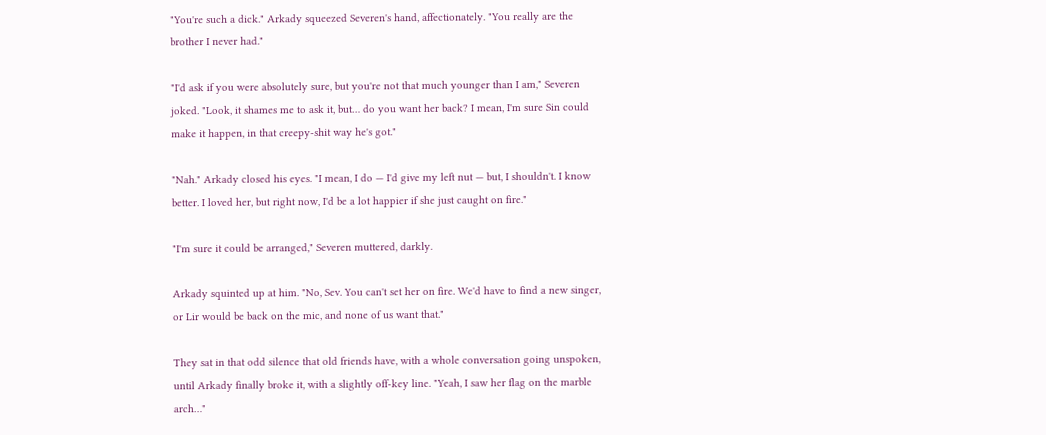"You're such a dick." Arkady squeezed Severen's hand, affectionately. "You really are the brother I never had."

"I'd ask if you were absolutely sure, but you're not that much younger than I am," Severen joked. "Look, it shames me to ask it, but… do you want her back? I mean, I'm sure Sin could make it happen, in that creepy-shit way he's got."

"Nah." Arkady closed his eyes. "I mean, I do — I'd give my left nut — but, I shouldn't. I know better. I loved her, but right now, I'd be a lot happier if she just caught on fire."

"I'm sure it could be arranged," Severen muttered, darkly.

Arkady squinted up at him. "No, Sev. You can't set her on fire. We'd have to find a new singer, or Lir would be back on the mic, and none of us want that."

They sat in that odd silence that old friends have, with a whole conversation going unspoken, until Arkady finally broke it, with a slightly off-key line. "Yeah, I saw her flag on the marble arch…"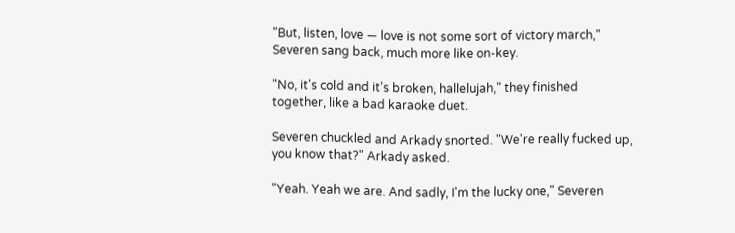"But, listen, love — love is not some sort of victory march," Severen sang back, much more like on-key.

"No, it's cold and it's broken, hallelujah," they finished together, like a bad karaoke duet.

Severen chuckled and Arkady snorted. "We're really fucked up, you know that?" Arkady asked.

"Yeah. Yeah we are. And sadly, I'm the lucky one," Severen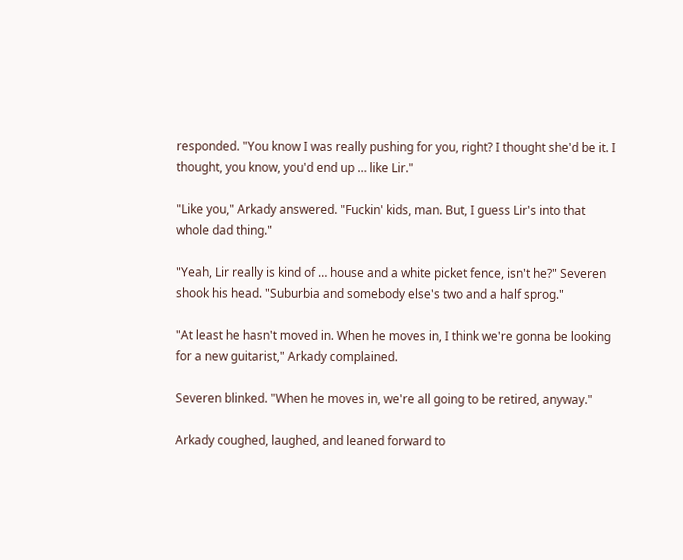responded. "You know I was really pushing for you, right? I thought she'd be it. I thought, you know, you'd end up … like Lir."

"Like you," Arkady answered. "Fuckin' kids, man. But, I guess Lir's into that whole dad thing."

"Yeah, Lir really is kind of … house and a white picket fence, isn't he?" Severen shook his head. "Suburbia and somebody else's two and a half sprog."

"At least he hasn't moved in. When he moves in, I think we're gonna be looking for a new guitarist," Arkady complained.

Severen blinked. "When he moves in, we're all going to be retired, anyway."

Arkady coughed, laughed, and leaned forward to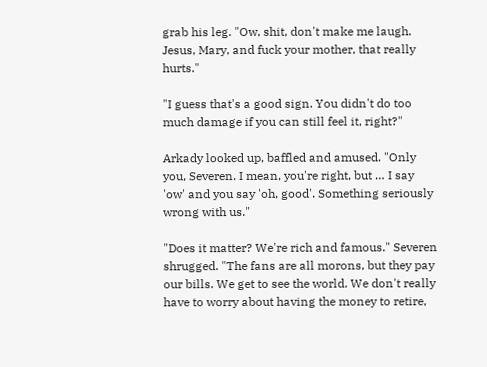grab his leg. "Ow, shit, don't make me laugh. Jesus, Mary, and fuck your mother, that really hurts."

"I guess that's a good sign. You didn't do too much damage if you can still feel it, right?"

Arkady looked up, baffled and amused. "Only you, Severen. I mean, you're right, but … I say 'ow' and you say 'oh, good'. Something seriously wrong with us."

"Does it matter? We're rich and famous." Severen shrugged. "The fans are all morons, but they pay our bills. We get to see the world. We don't really have to worry about having the money to retire,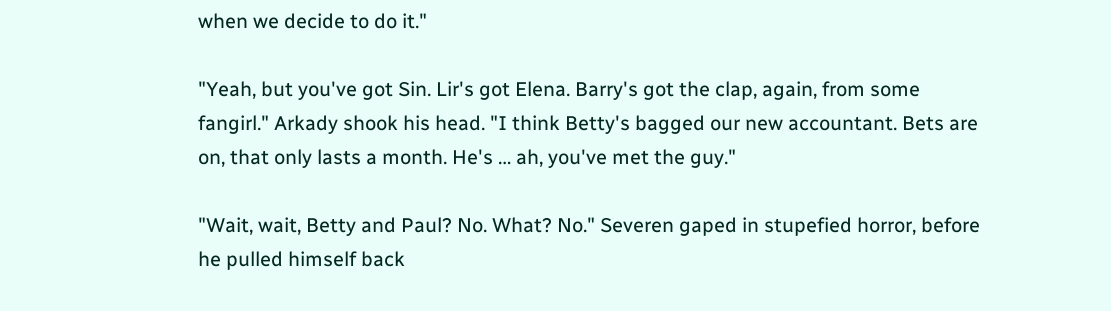when we decide to do it."

"Yeah, but you've got Sin. Lir's got Elena. Barry's got the clap, again, from some fangirl." Arkady shook his head. "I think Betty's bagged our new accountant. Bets are on, that only lasts a month. He's … ah, you've met the guy."

"Wait, wait, Betty and Paul? No. What? No." Severen gaped in stupefied horror, before he pulled himself back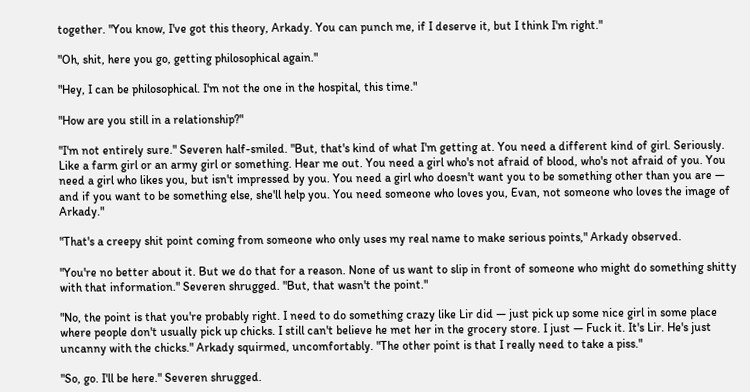together. "You know, I've got this theory, Arkady. You can punch me, if I deserve it, but I think I'm right."

"Oh, shit, here you go, getting philosophical again."

"Hey, I can be philosophical. I'm not the one in the hospital, this time."

"How are you still in a relationship?"

"I'm not entirely sure." Severen half-smiled. "But, that's kind of what I'm getting at. You need a different kind of girl. Seriously. Like a farm girl or an army girl or something. Hear me out. You need a girl who's not afraid of blood, who's not afraid of you. You need a girl who likes you, but isn't impressed by you. You need a girl who doesn't want you to be something other than you are — and if you want to be something else, she'll help you. You need someone who loves you, Evan, not someone who loves the image of Arkady."

"That's a creepy shit point coming from someone who only uses my real name to make serious points," Arkady observed.

"You're no better about it. But we do that for a reason. None of us want to slip in front of someone who might do something shitty with that information." Severen shrugged. "But, that wasn't the point."

"No, the point is that you're probably right. I need to do something crazy like Lir did — just pick up some nice girl in some place where people don't usually pick up chicks. I still can't believe he met her in the grocery store. I just — Fuck it. It's Lir. He's just uncanny with the chicks." Arkady squirmed, uncomfortably. "The other point is that I really need to take a piss."

"So, go. I'll be here." Severen shrugged.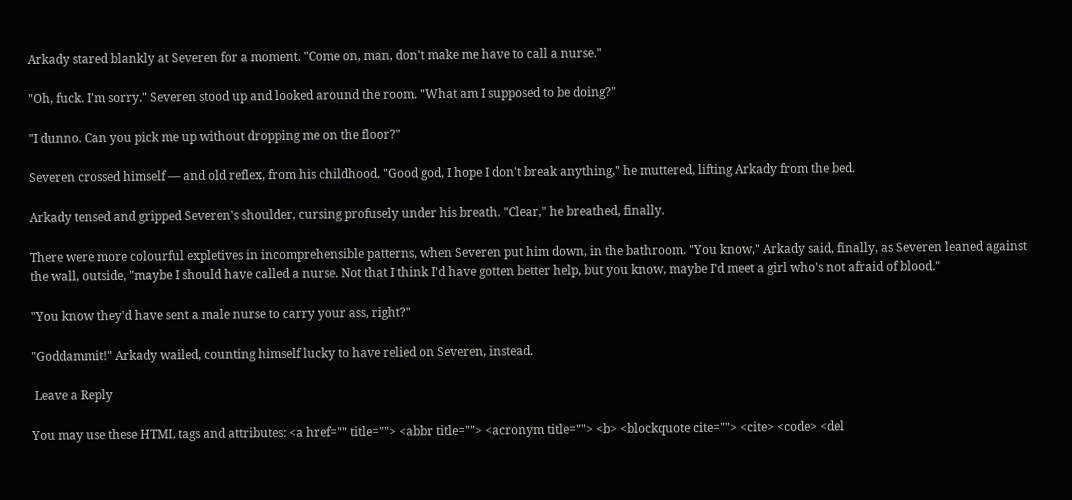Arkady stared blankly at Severen for a moment. "Come on, man, don't make me have to call a nurse."

"Oh, fuck. I'm sorry." Severen stood up and looked around the room. "What am I supposed to be doing?"

"I dunno. Can you pick me up without dropping me on the floor?"

Severen crossed himself — and old reflex, from his childhood. "Good god, I hope I don't break anything," he muttered, lifting Arkady from the bed.

Arkady tensed and gripped Severen's shoulder, cursing profusely under his breath. "Clear," he breathed, finally.

There were more colourful expletives in incomprehensible patterns, when Severen put him down, in the bathroom. "You know," Arkady said, finally, as Severen leaned against the wall, outside, "maybe I should have called a nurse. Not that I think I'd have gotten better help, but you know, maybe I'd meet a girl who's not afraid of blood."

"You know they'd have sent a male nurse to carry your ass, right?"

"Goddammit!" Arkady wailed, counting himself lucky to have relied on Severen, instead.

 Leave a Reply

You may use these HTML tags and attributes: <a href="" title=""> <abbr title=""> <acronym title=""> <b> <blockquote cite=""> <cite> <code> <del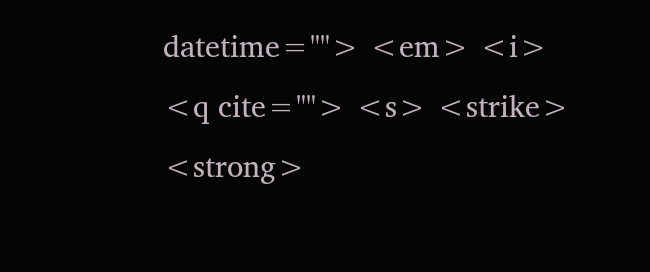datetime=""> <em> <i> <q cite=""> <s> <strike> <strong>